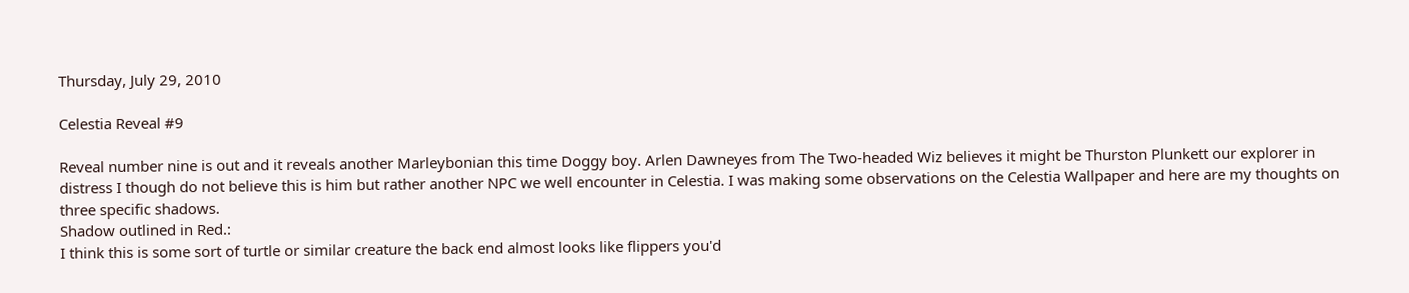Thursday, July 29, 2010

Celestia Reveal #9

Reveal number nine is out and it reveals another Marleybonian this time Doggy boy. Arlen Dawneyes from The Two-headed Wiz believes it might be Thurston Plunkett our explorer in distress I though do not believe this is him but rather another NPC we well encounter in Celestia. I was making some observations on the Celestia Wallpaper and here are my thoughts on three specific shadows.
Shadow outlined in Red.:
I think this is some sort of turtle or similar creature the back end almost looks like flippers you'd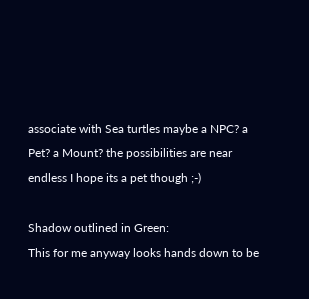associate with Sea turtles maybe a NPC? a Pet? a Mount? the possibilities are near endless I hope its a pet though ;-)

Shadow outlined in Green:
This for me anyway looks hands down to be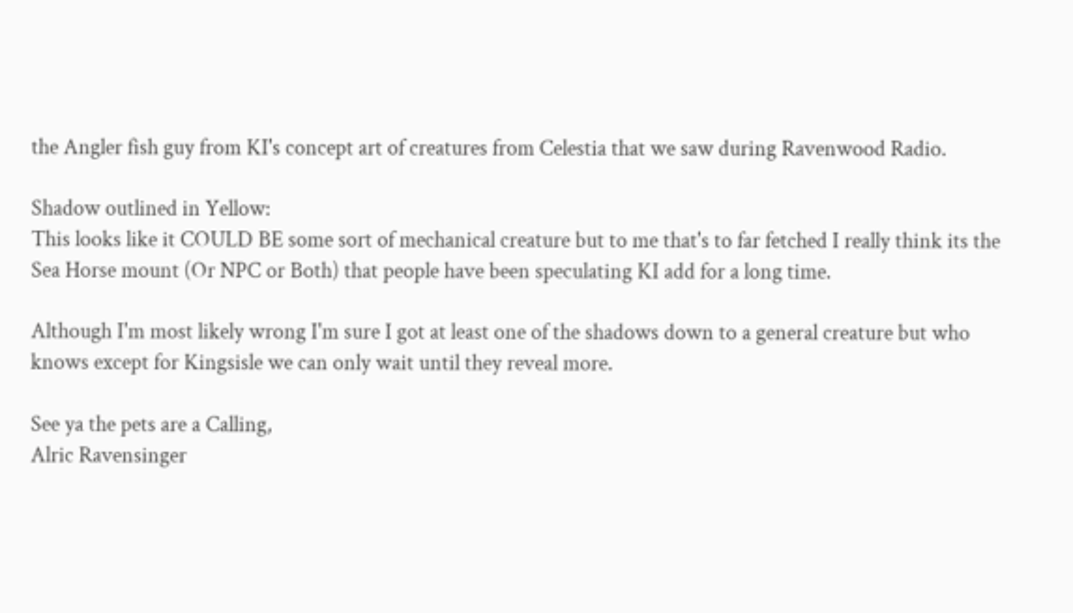the Angler fish guy from KI's concept art of creatures from Celestia that we saw during Ravenwood Radio.

Shadow outlined in Yellow:
This looks like it COULD BE some sort of mechanical creature but to me that's to far fetched I really think its the Sea Horse mount (Or NPC or Both) that people have been speculating KI add for a long time.

Although I'm most likely wrong I'm sure I got at least one of the shadows down to a general creature but who knows except for Kingsisle we can only wait until they reveal more.

See ya the pets are a Calling,
Alric Ravensinger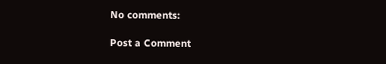No comments:

Post a Comment